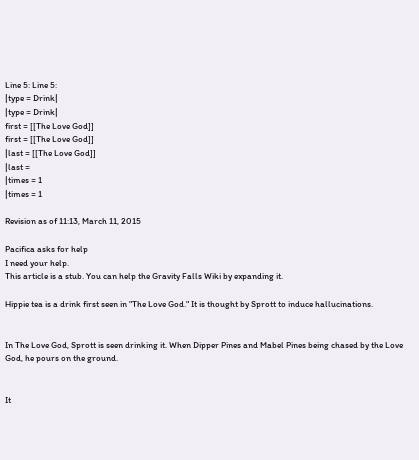Line 5: Line 5:
|type = Drink|
|type = Drink|
first = [[The Love God]]
first = [[The Love God]]
|last = [[The Love God]]
|last =
|times = 1
|times = 1

Revision as of 11:13, March 11, 2015

Pacifica asks for help
I need your help.
This article is a stub. You can help the Gravity Falls Wiki by expanding it.

Hippie tea is a drink first seen in "The Love God." It is thought by Sprott to induce hallucinations.


In The Love God, Sprott is seen drinking it. When Dipper Pines and Mabel Pines being chased by the Love God, he pours on the ground.


It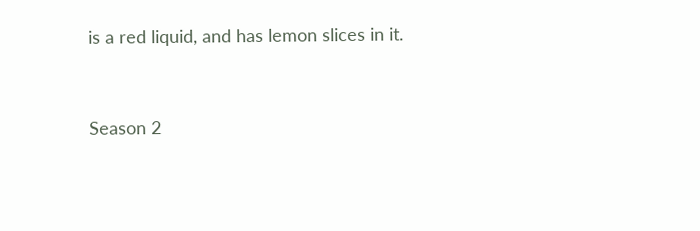is a red liquid, and has lemon slices in it.


Season 2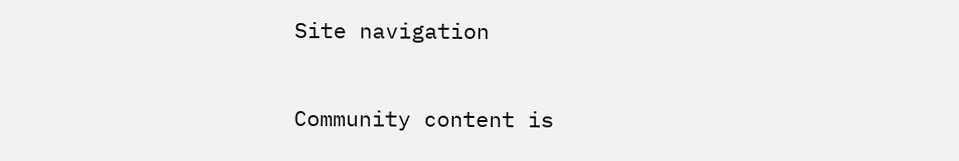Site navigation

Community content is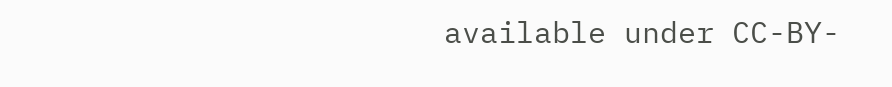available under CC-BY-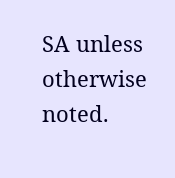SA unless otherwise noted.